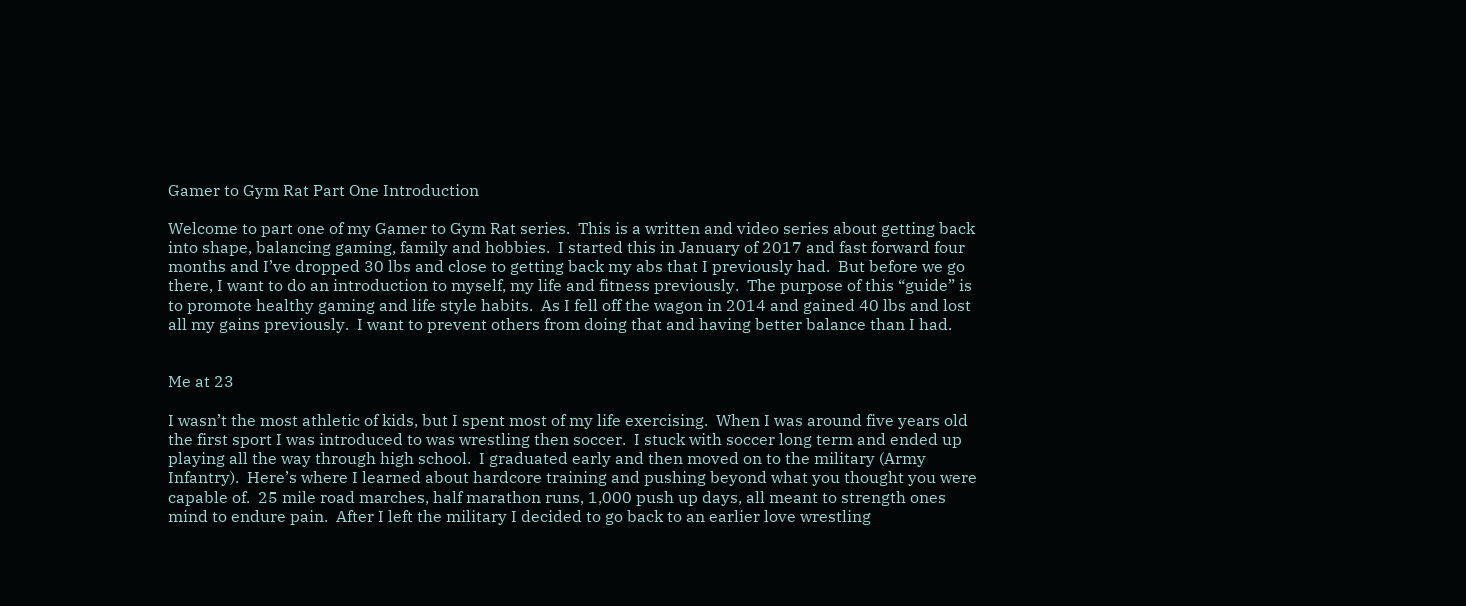Gamer to Gym Rat Part One Introduction

Welcome to part one of my Gamer to Gym Rat series.  This is a written and video series about getting back into shape, balancing gaming, family and hobbies.  I started this in January of 2017 and fast forward four months and I’ve dropped 30 lbs and close to getting back my abs that I previously had.  But before we go there, I want to do an introduction to myself, my life and fitness previously.  The purpose of this “guide” is to promote healthy gaming and life style habits.  As I fell off the wagon in 2014 and gained 40 lbs and lost all my gains previously.  I want to prevent others from doing that and having better balance than I had.


Me at 23

I wasn’t the most athletic of kids, but I spent most of my life exercising.  When I was around five years old the first sport I was introduced to was wrestling then soccer.  I stuck with soccer long term and ended up playing all the way through high school.  I graduated early and then moved on to the military (Army Infantry).  Here’s where I learned about hardcore training and pushing beyond what you thought you were capable of.  25 mile road marches, half marathon runs, 1,000 push up days, all meant to strength ones mind to endure pain.  After I left the military I decided to go back to an earlier love wrestling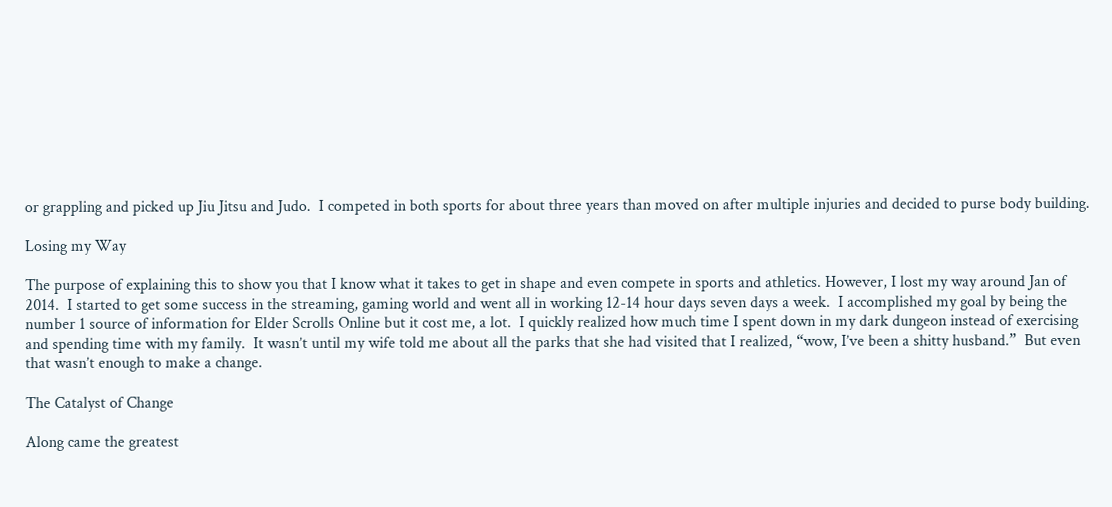or grappling and picked up Jiu Jitsu and Judo.  I competed in both sports for about three years than moved on after multiple injuries and decided to purse body building.

Losing my Way

The purpose of explaining this to show you that I know what it takes to get in shape and even compete in sports and athletics. However, I lost my way around Jan of 2014.  I started to get some success in the streaming, gaming world and went all in working 12-14 hour days seven days a week.  I accomplished my goal by being the number 1 source of information for Elder Scrolls Online but it cost me, a lot.  I quickly realized how much time I spent down in my dark dungeon instead of exercising and spending time with my family.  It wasn’t until my wife told me about all the parks that she had visited that I realized, “wow, I’ve been a shitty husband.”  But even that wasn’t enough to make a change.

The Catalyst of Change

Along came the greatest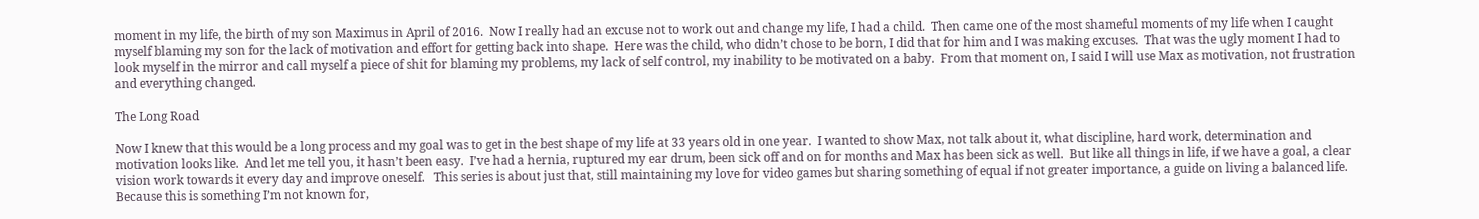moment in my life, the birth of my son Maximus in April of 2016.  Now I really had an excuse not to work out and change my life, I had a child.  Then came one of the most shameful moments of my life when I caught myself blaming my son for the lack of motivation and effort for getting back into shape.  Here was the child, who didn’t chose to be born, I did that for him and I was making excuses.  That was the ugly moment I had to look myself in the mirror and call myself a piece of shit for blaming my problems, my lack of self control, my inability to be motivated on a baby.  From that moment on, I said I will use Max as motivation, not frustration and everything changed.

The Long Road

Now I knew that this would be a long process and my goal was to get in the best shape of my life at 33 years old in one year.  I wanted to show Max, not talk about it, what discipline, hard work, determination and motivation looks like.  And let me tell you, it hasn’t been easy.  I’ve had a hernia, ruptured my ear drum, been sick off and on for months and Max has been sick as well.  But like all things in life, if we have a goal, a clear vision work towards it every day and improve oneself.   This series is about just that, still maintaining my love for video games but sharing something of equal if not greater importance, a guide on living a balanced life.  Because this is something I’m not known for,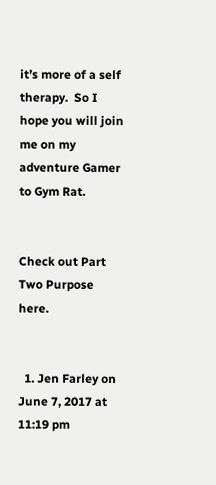it’s more of a self therapy.  So I hope you will join me on my adventure Gamer to Gym Rat.


Check out Part Two Purpose here.


  1. Jen Farley on June 7, 2017 at 11:19 pm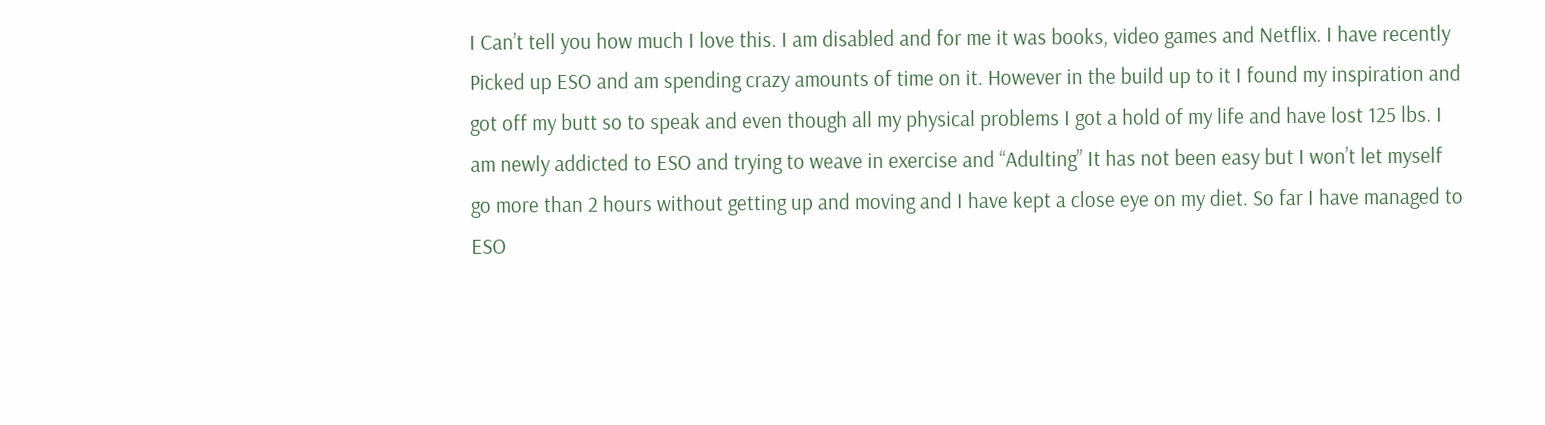I Can’t tell you how much I love this. I am disabled and for me it was books, video games and Netflix. I have recently Picked up ESO and am spending crazy amounts of time on it. However in the build up to it I found my inspiration and got off my butt so to speak and even though all my physical problems I got a hold of my life and have lost 125 lbs. I am newly addicted to ESO and trying to weave in exercise and “Adulting” It has not been easy but I won’t let myself go more than 2 hours without getting up and moving and I have kept a close eye on my diet. So far I have managed to ESO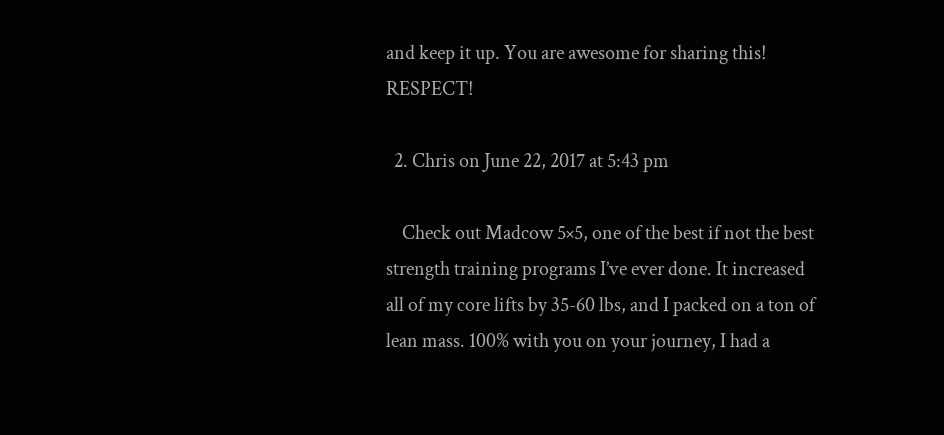and keep it up. You are awesome for sharing this! RESPECT!

  2. Chris on June 22, 2017 at 5:43 pm

    Check out Madcow 5×5, one of the best if not the best strength training programs I’ve ever done. It increased all of my core lifts by 35-60 lbs, and I packed on a ton of lean mass. 100% with you on your journey, I had a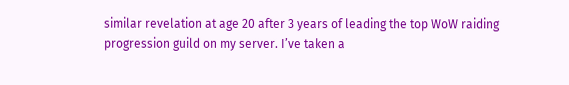similar revelation at age 20 after 3 years of leading the top WoW raiding progression guild on my server. I’ve taken a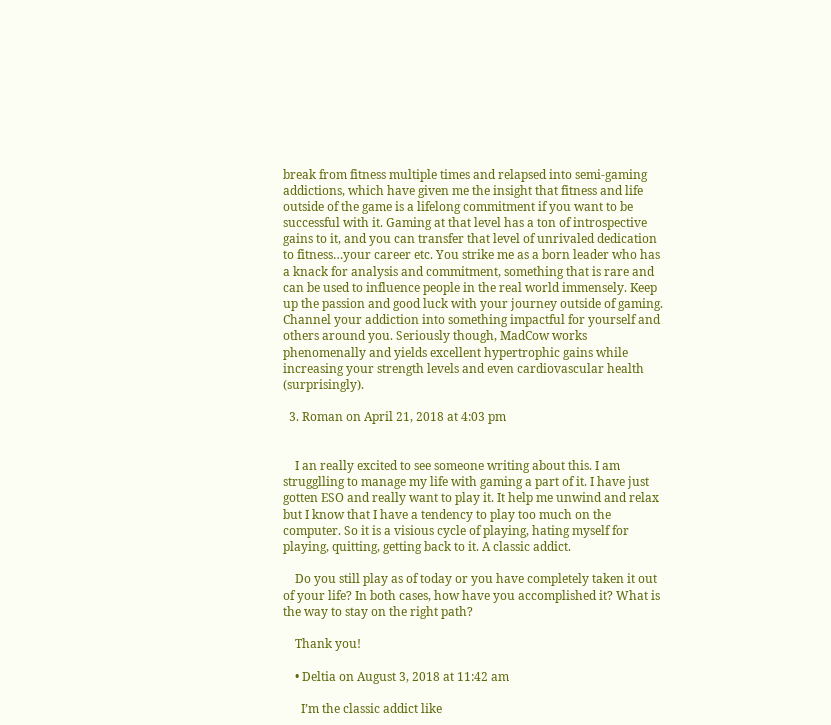break from fitness multiple times and relapsed into semi-gaming addictions, which have given me the insight that fitness and life outside of the game is a lifelong commitment if you want to be successful with it. Gaming at that level has a ton of introspective gains to it, and you can transfer that level of unrivaled dedication to fitness…your career etc. You strike me as a born leader who has a knack for analysis and commitment, something that is rare and can be used to influence people in the real world immensely. Keep up the passion and good luck with your journey outside of gaming. Channel your addiction into something impactful for yourself and others around you. Seriously though, MadCow works phenomenally and yields excellent hypertrophic gains while increasing your strength levels and even cardiovascular health (surprisingly).

  3. Roman on April 21, 2018 at 4:03 pm


    I an really excited to see someone writing about this. I am strugglling to manage my life with gaming a part of it. I have just gotten ESO and really want to play it. It help me unwind and relax but I know that I have a tendency to play too much on the computer. So it is a visious cycle of playing, hating myself for playing, quitting, getting back to it. A classic addict.

    Do you still play as of today or you have completely taken it out of your life? In both cases, how have you accomplished it? What is the way to stay on the right path?

    Thank you!

    • Deltia on August 3, 2018 at 11:42 am

      I’m the classic addict like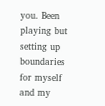you. Been playing but setting up boundaries for myself and my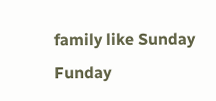family like Sunday Funday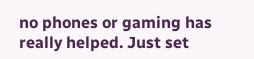no phones or gaming has really helped. Just set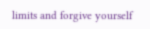limits and forgive yourself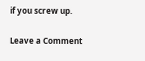if you screw up.

Leave a Comment